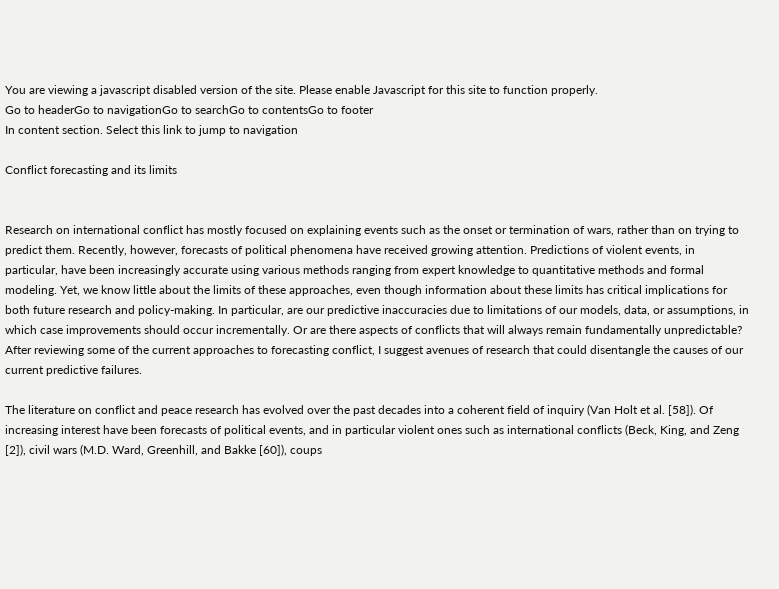You are viewing a javascript disabled version of the site. Please enable Javascript for this site to function properly.
Go to headerGo to navigationGo to searchGo to contentsGo to footer
In content section. Select this link to jump to navigation

Conflict forecasting and its limits


Research on international conflict has mostly focused on explaining events such as the onset or termination of wars, rather than on trying to predict them. Recently, however, forecasts of political phenomena have received growing attention. Predictions of violent events, in particular, have been increasingly accurate using various methods ranging from expert knowledge to quantitative methods and formal modeling. Yet, we know little about the limits of these approaches, even though information about these limits has critical implications for both future research and policy-making. In particular, are our predictive inaccuracies due to limitations of our models, data, or assumptions, in which case improvements should occur incrementally. Or are there aspects of conflicts that will always remain fundamentally unpredictable? After reviewing some of the current approaches to forecasting conflict, I suggest avenues of research that could disentangle the causes of our current predictive failures.

The literature on conflict and peace research has evolved over the past decades into a coherent field of inquiry (Van Holt et al. [58]). Of increasing interest have been forecasts of political events, and in particular violent ones such as international conflicts (Beck, King, and Zeng [2]), civil wars (M.D. Ward, Greenhill, and Bakke [60]), coups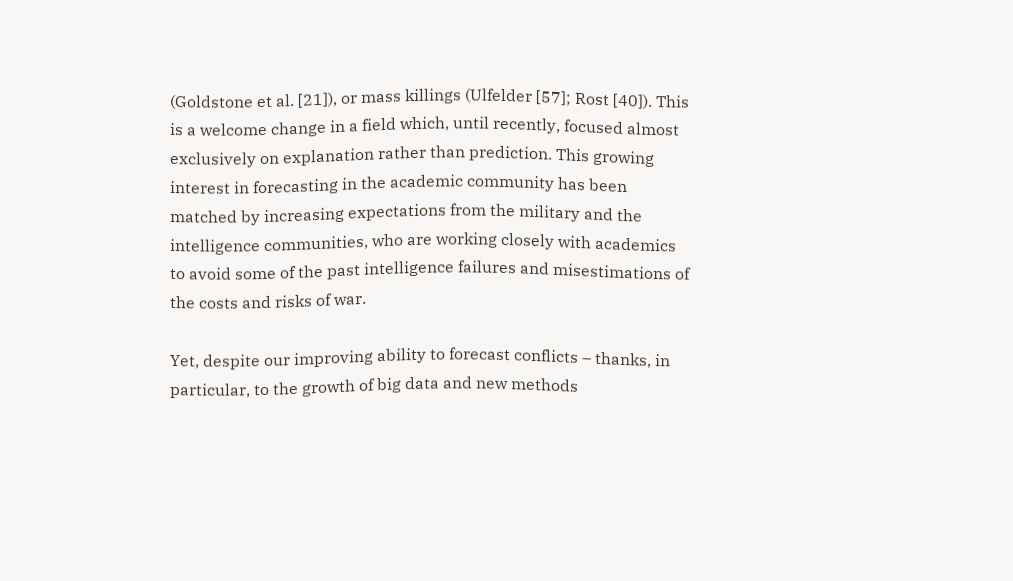(Goldstone et al. [21]), or mass killings (Ulfelder [57]; Rost [40]). This is a welcome change in a field which, until recently, focused almost exclusively on explanation rather than prediction. This growing interest in forecasting in the academic community has been matched by increasing expectations from the military and the intelligence communities, who are working closely with academics to avoid some of the past intelligence failures and misestimations of the costs and risks of war.

Yet, despite our improving ability to forecast conflicts – thanks, in particular, to the growth of big data and new methods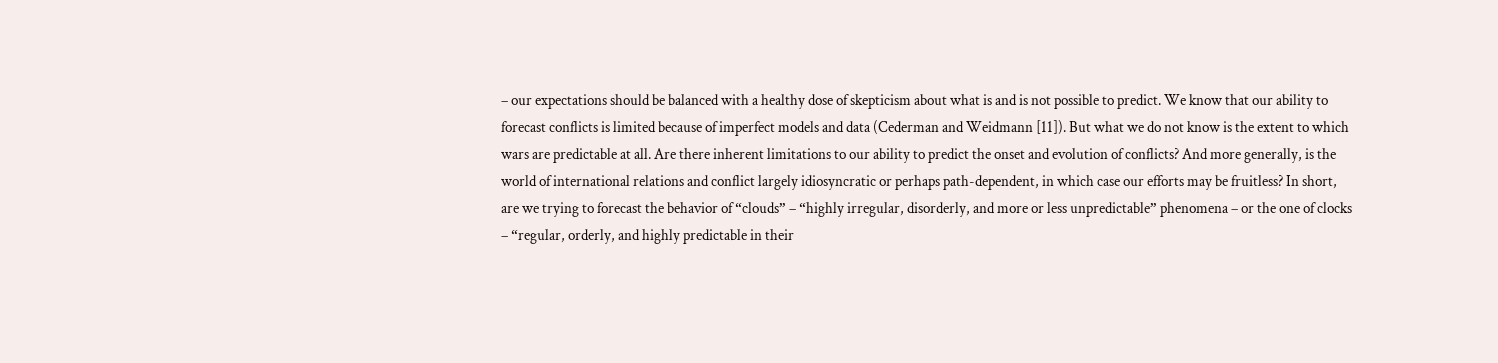– our expectations should be balanced with a healthy dose of skepticism about what is and is not possible to predict. We know that our ability to forecast conflicts is limited because of imperfect models and data (Cederman and Weidmann [11]). But what we do not know is the extent to which wars are predictable at all. Are there inherent limitations to our ability to predict the onset and evolution of conflicts? And more generally, is the world of international relations and conflict largely idiosyncratic or perhaps path-dependent, in which case our efforts may be fruitless? In short, are we trying to forecast the behavior of “clouds” – “highly irregular, disorderly, and more or less unpredictable” phenomena – or the one of clocks – “regular, orderly, and highly predictable in their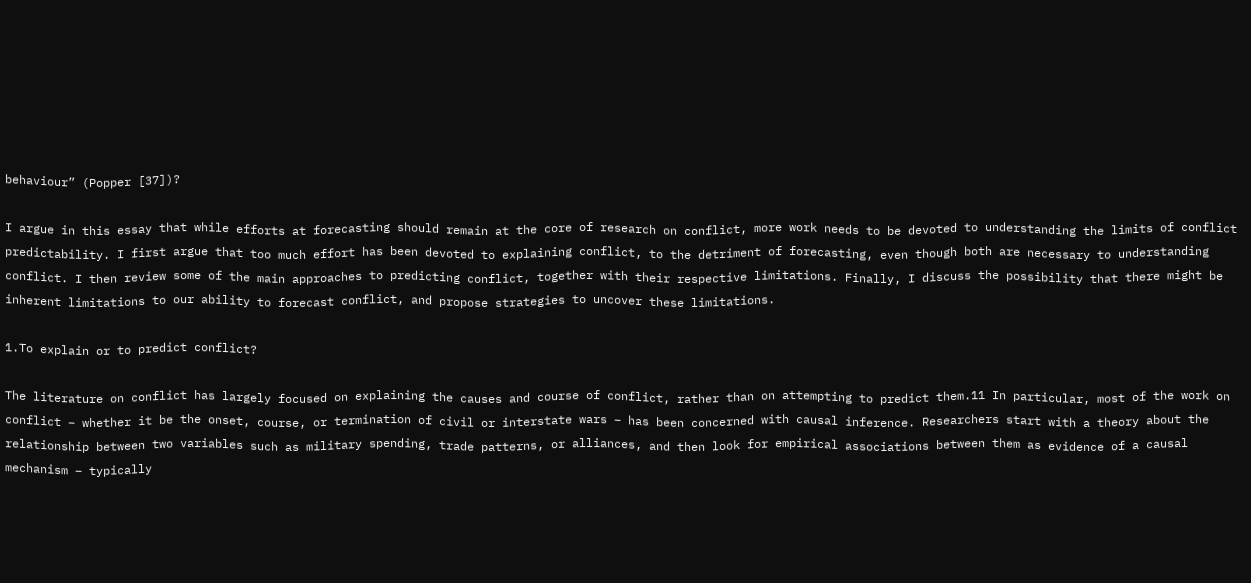behaviour” (Popper [37])?

I argue in this essay that while efforts at forecasting should remain at the core of research on conflict, more work needs to be devoted to understanding the limits of conflict predictability. I first argue that too much effort has been devoted to explaining conflict, to the detriment of forecasting, even though both are necessary to understanding conflict. I then review some of the main approaches to predicting conflict, together with their respective limitations. Finally, I discuss the possibility that there might be inherent limitations to our ability to forecast conflict, and propose strategies to uncover these limitations.

1.To explain or to predict conflict?

The literature on conflict has largely focused on explaining the causes and course of conflict, rather than on attempting to predict them.11 In particular, most of the work on conflict – whether it be the onset, course, or termination of civil or interstate wars – has been concerned with causal inference. Researchers start with a theory about the relationship between two variables such as military spending, trade patterns, or alliances, and then look for empirical associations between them as evidence of a causal mechanism – typically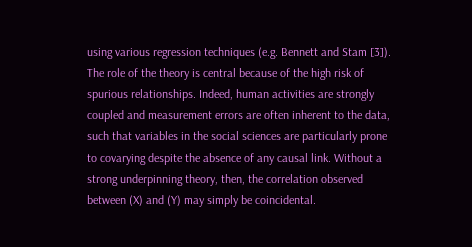using various regression techniques (e.g. Bennett and Stam [3]). The role of the theory is central because of the high risk of spurious relationships. Indeed, human activities are strongly coupled and measurement errors are often inherent to the data, such that variables in the social sciences are particularly prone to covarying despite the absence of any causal link. Without a strong underpinning theory, then, the correlation observed between (X) and (Y) may simply be coincidental.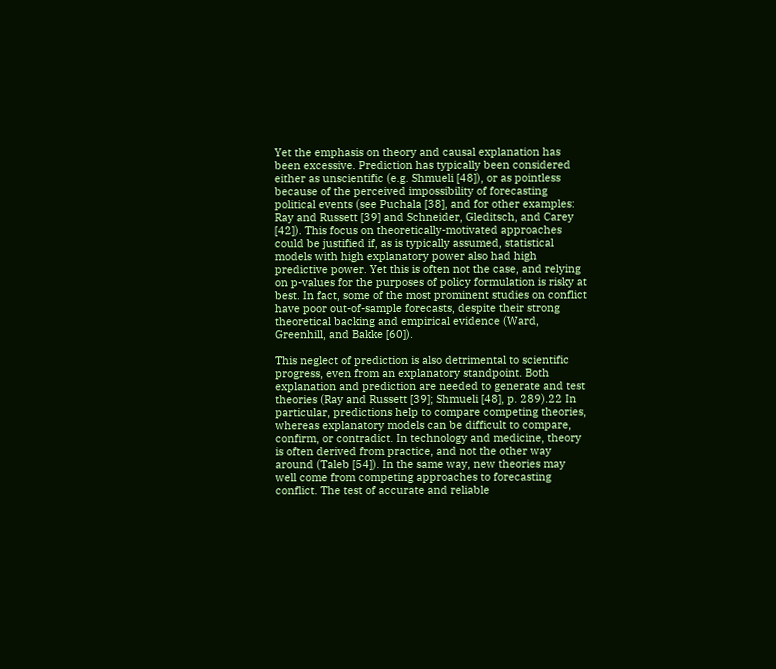Yet the emphasis on theory and causal explanation has been excessive. Prediction has typically been considered either as unscientific (e.g. Shmueli [48]), or as pointless because of the perceived impossibility of forecasting political events (see Puchala [38], and for other examples: Ray and Russett [39] and Schneider, Gleditsch, and Carey [42]). This focus on theoretically-motivated approaches could be justified if, as is typically assumed, statistical models with high explanatory power also had high predictive power. Yet this is often not the case, and relying on p-values for the purposes of policy formulation is risky at best. In fact, some of the most prominent studies on conflict have poor out-of-sample forecasts, despite their strong theoretical backing and empirical evidence (Ward, Greenhill, and Bakke [60]).

This neglect of prediction is also detrimental to scientific progress, even from an explanatory standpoint. Both explanation and prediction are needed to generate and test theories (Ray and Russett [39]; Shmueli [48], p. 289).22 In particular, predictions help to compare competing theories, whereas explanatory models can be difficult to compare, confirm, or contradict. In technology and medicine, theory is often derived from practice, and not the other way around (Taleb [54]). In the same way, new theories may well come from competing approaches to forecasting conflict. The test of accurate and reliable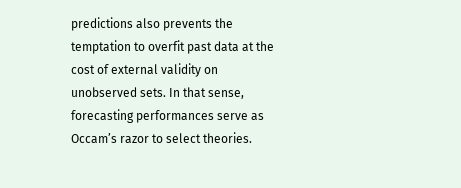predictions also prevents the temptation to overfit past data at the cost of external validity on unobserved sets. In that sense, forecasting performances serve as Occam’s razor to select theories.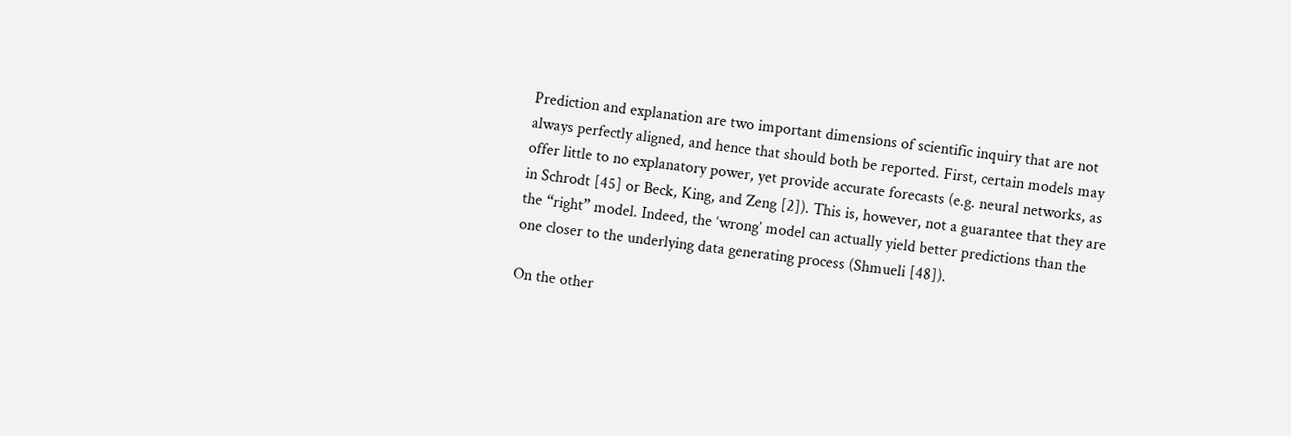Prediction and explanation are two important dimensions of scientific inquiry that are not always perfectly aligned, and hence that should both be reported. First, certain models may offer little to no explanatory power, yet provide accurate forecasts (e.g. neural networks, as in Schrodt [45] or Beck, King, and Zeng [2]). This is, however, not a guarantee that they are the “right” model. Indeed, the ‘wrong’ model can actually yield better predictions than the one closer to the underlying data generating process (Shmueli [48]).

On the other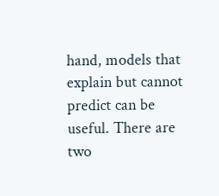hand, models that explain but cannot predict can be useful. There are two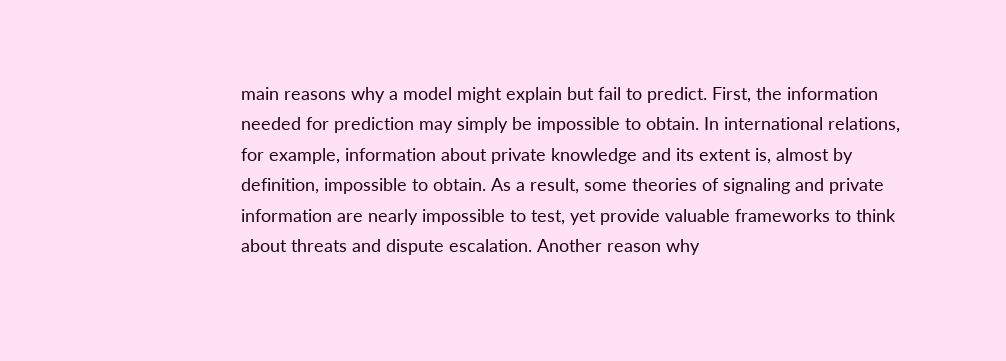main reasons why a model might explain but fail to predict. First, the information needed for prediction may simply be impossible to obtain. In international relations, for example, information about private knowledge and its extent is, almost by definition, impossible to obtain. As a result, some theories of signaling and private information are nearly impossible to test, yet provide valuable frameworks to think about threats and dispute escalation. Another reason why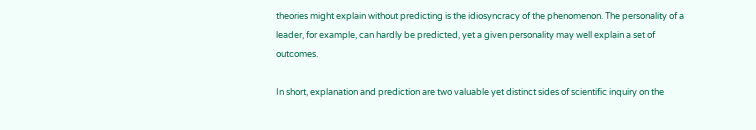theories might explain without predicting is the idiosyncracy of the phenomenon. The personality of a leader, for example, can hardly be predicted, yet a given personality may well explain a set of outcomes.

In short, explanation and prediction are two valuable yet distinct sides of scientific inquiry on the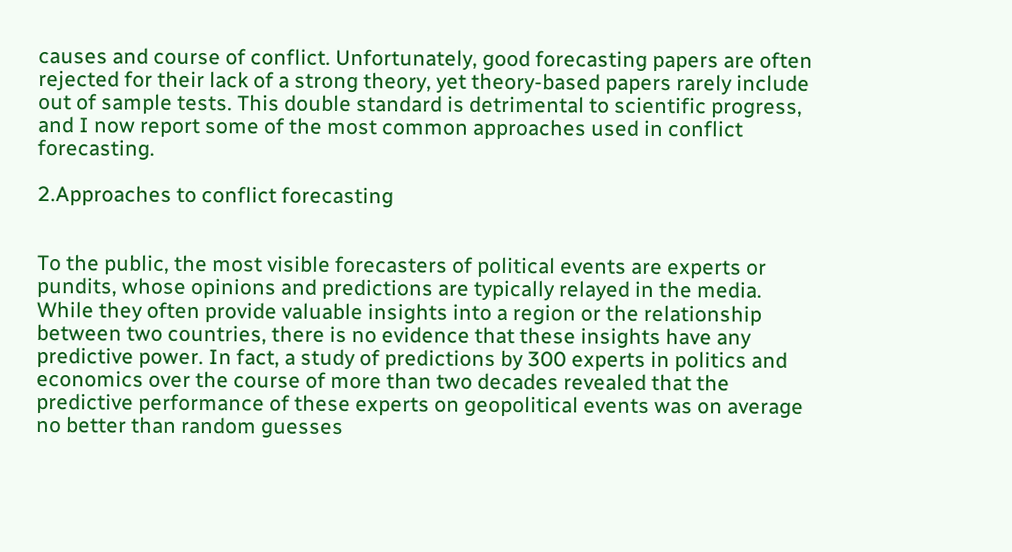causes and course of conflict. Unfortunately, good forecasting papers are often rejected for their lack of a strong theory, yet theory-based papers rarely include out of sample tests. This double standard is detrimental to scientific progress, and I now report some of the most common approaches used in conflict forecasting.

2.Approaches to conflict forecasting


To the public, the most visible forecasters of political events are experts or pundits, whose opinions and predictions are typically relayed in the media. While they often provide valuable insights into a region or the relationship between two countries, there is no evidence that these insights have any predictive power. In fact, a study of predictions by 300 experts in politics and economics over the course of more than two decades revealed that the predictive performance of these experts on geopolitical events was on average no better than random guesses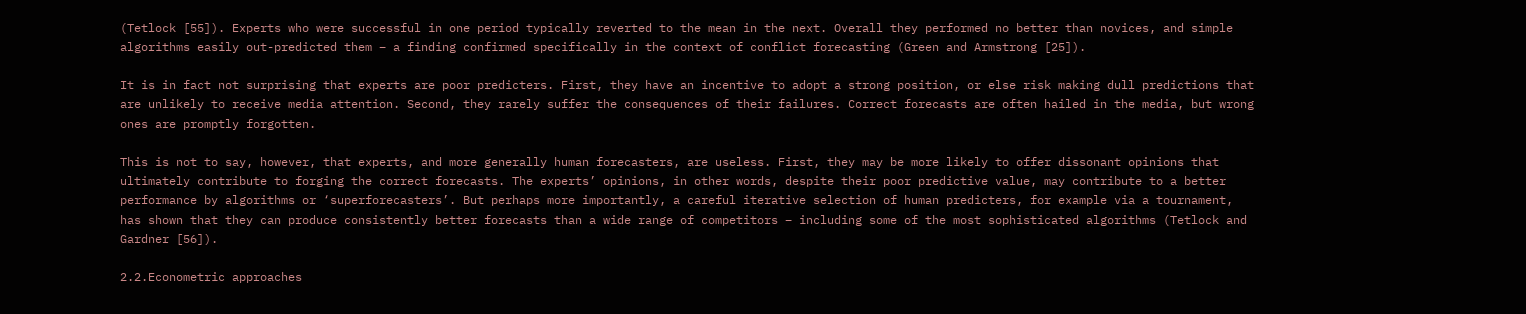(Tetlock [55]). Experts who were successful in one period typically reverted to the mean in the next. Overall they performed no better than novices, and simple algorithms easily out-predicted them – a finding confirmed specifically in the context of conflict forecasting (Green and Armstrong [25]).

It is in fact not surprising that experts are poor predicters. First, they have an incentive to adopt a strong position, or else risk making dull predictions that are unlikely to receive media attention. Second, they rarely suffer the consequences of their failures. Correct forecasts are often hailed in the media, but wrong ones are promptly forgotten.

This is not to say, however, that experts, and more generally human forecasters, are useless. First, they may be more likely to offer dissonant opinions that ultimately contribute to forging the correct forecasts. The experts’ opinions, in other words, despite their poor predictive value, may contribute to a better performance by algorithms or ‘superforecasters’. But perhaps more importantly, a careful iterative selection of human predicters, for example via a tournament, has shown that they can produce consistently better forecasts than a wide range of competitors – including some of the most sophisticated algorithms (Tetlock and Gardner [56]).

2.2.Econometric approaches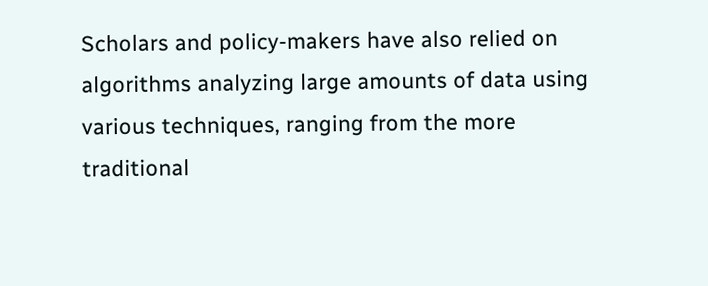Scholars and policy-makers have also relied on algorithms analyzing large amounts of data using various techniques, ranging from the more traditional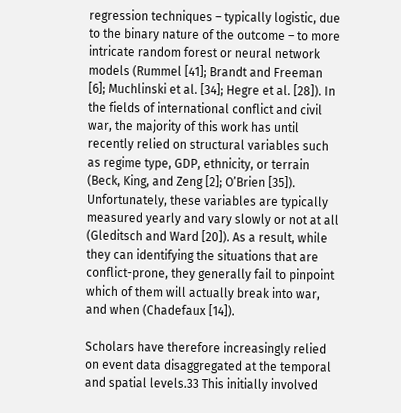regression techniques – typically logistic, due to the binary nature of the outcome – to more intricate random forest or neural network models (Rummel [41]; Brandt and Freeman [6]; Muchlinski et al. [34]; Hegre et al. [28]). In the fields of international conflict and civil war, the majority of this work has until recently relied on structural variables such as regime type, GDP, ethnicity, or terrain (Beck, King, and Zeng [2]; O’Brien [35]). Unfortunately, these variables are typically measured yearly and vary slowly or not at all (Gleditsch and Ward [20]). As a result, while they can identifying the situations that are conflict-prone, they generally fail to pinpoint which of them will actually break into war, and when (Chadefaux [14]).

Scholars have therefore increasingly relied on event data disaggregated at the temporal and spatial levels.33 This initially involved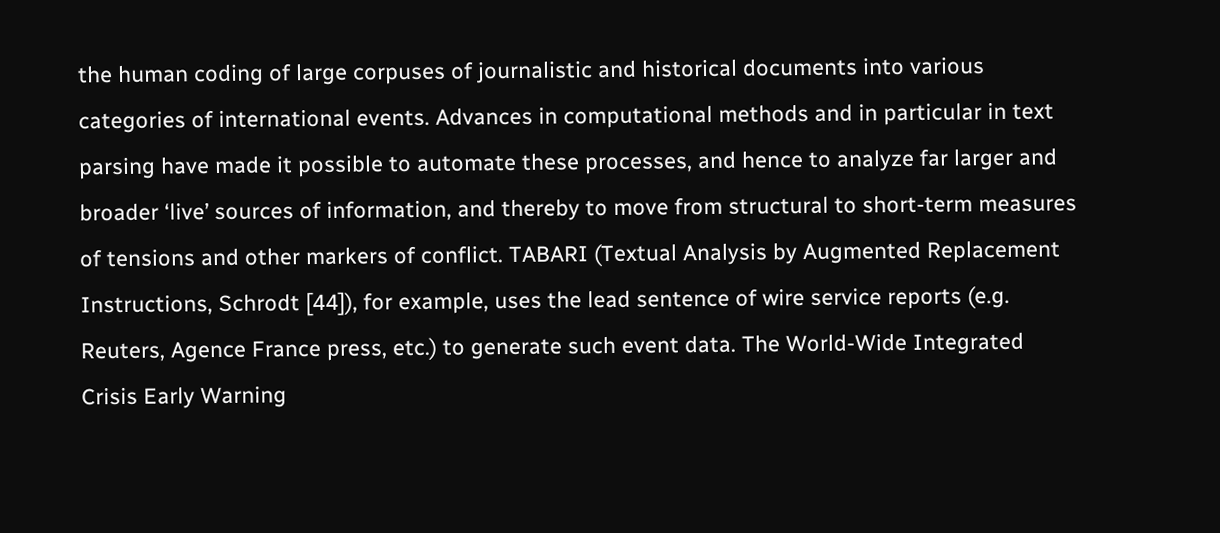the human coding of large corpuses of journalistic and historical documents into various categories of international events. Advances in computational methods and in particular in text parsing have made it possible to automate these processes, and hence to analyze far larger and broader ‘live’ sources of information, and thereby to move from structural to short-term measures of tensions and other markers of conflict. TABARI (Textual Analysis by Augmented Replacement Instructions, Schrodt [44]), for example, uses the lead sentence of wire service reports (e.g. Reuters, Agence France press, etc.) to generate such event data. The World-Wide Integrated Crisis Early Warning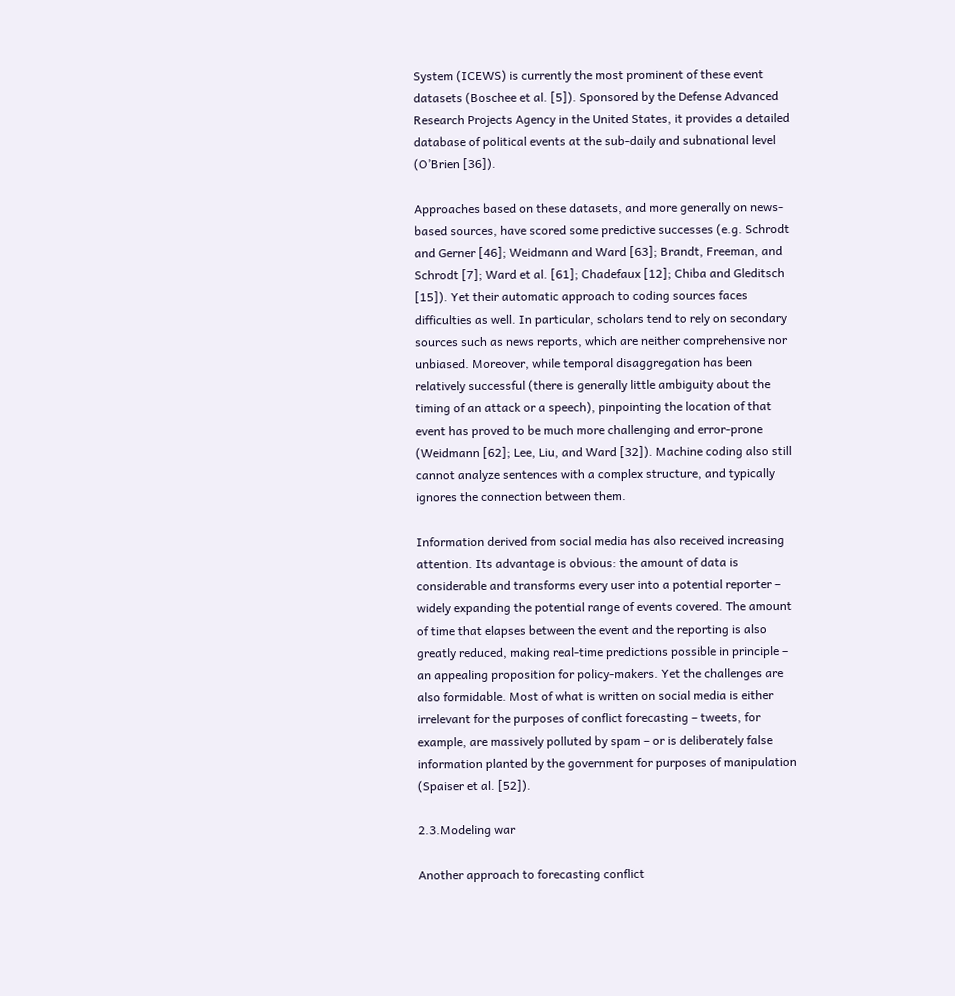System (ICEWS) is currently the most prominent of these event datasets (Boschee et al. [5]). Sponsored by the Defense Advanced Research Projects Agency in the United States, it provides a detailed database of political events at the sub-daily and subnational level (O’Brien [36]).

Approaches based on these datasets, and more generally on news-based sources, have scored some predictive successes (e.g. Schrodt and Gerner [46]; Weidmann and Ward [63]; Brandt, Freeman, and Schrodt [7]; Ward et al. [61]; Chadefaux [12]; Chiba and Gleditsch [15]). Yet their automatic approach to coding sources faces difficulties as well. In particular, scholars tend to rely on secondary sources such as news reports, which are neither comprehensive nor unbiased. Moreover, while temporal disaggregation has been relatively successful (there is generally little ambiguity about the timing of an attack or a speech), pinpointing the location of that event has proved to be much more challenging and error-prone (Weidmann [62]; Lee, Liu, and Ward [32]). Machine coding also still cannot analyze sentences with a complex structure, and typically ignores the connection between them.

Information derived from social media has also received increasing attention. Its advantage is obvious: the amount of data is considerable and transforms every user into a potential reporter – widely expanding the potential range of events covered. The amount of time that elapses between the event and the reporting is also greatly reduced, making real-time predictions possible in principle – an appealing proposition for policy-makers. Yet the challenges are also formidable. Most of what is written on social media is either irrelevant for the purposes of conflict forecasting – tweets, for example, are massively polluted by spam – or is deliberately false information planted by the government for purposes of manipulation (Spaiser et al. [52]).

2.3.Modeling war

Another approach to forecasting conflict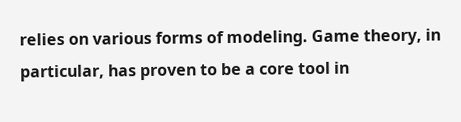relies on various forms of modeling. Game theory, in particular, has proven to be a core tool in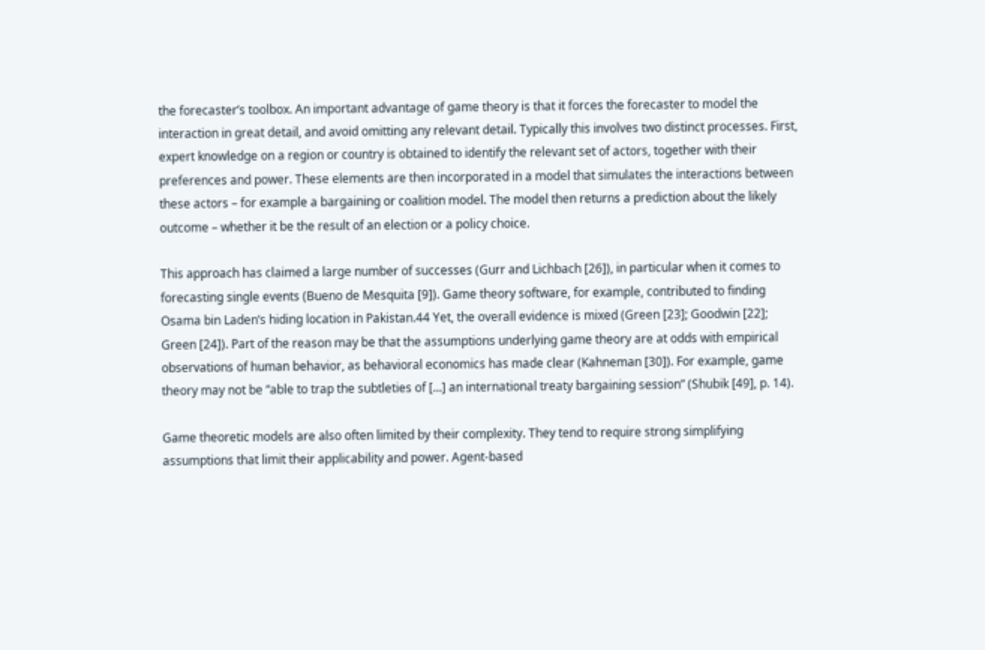the forecaster’s toolbox. An important advantage of game theory is that it forces the forecaster to model the interaction in great detail, and avoid omitting any relevant detail. Typically this involves two distinct processes. First, expert knowledge on a region or country is obtained to identify the relevant set of actors, together with their preferences and power. These elements are then incorporated in a model that simulates the interactions between these actors – for example a bargaining or coalition model. The model then returns a prediction about the likely outcome – whether it be the result of an election or a policy choice.

This approach has claimed a large number of successes (Gurr and Lichbach [26]), in particular when it comes to forecasting single events (Bueno de Mesquita [9]). Game theory software, for example, contributed to finding Osama bin Laden’s hiding location in Pakistan.44 Yet, the overall evidence is mixed (Green [23]; Goodwin [22]; Green [24]). Part of the reason may be that the assumptions underlying game theory are at odds with empirical observations of human behavior, as behavioral economics has made clear (Kahneman [30]). For example, game theory may not be “able to trap the subtleties of […] an international treaty bargaining session” (Shubik [49], p. 14).

Game theoretic models are also often limited by their complexity. They tend to require strong simplifying assumptions that limit their applicability and power. Agent-based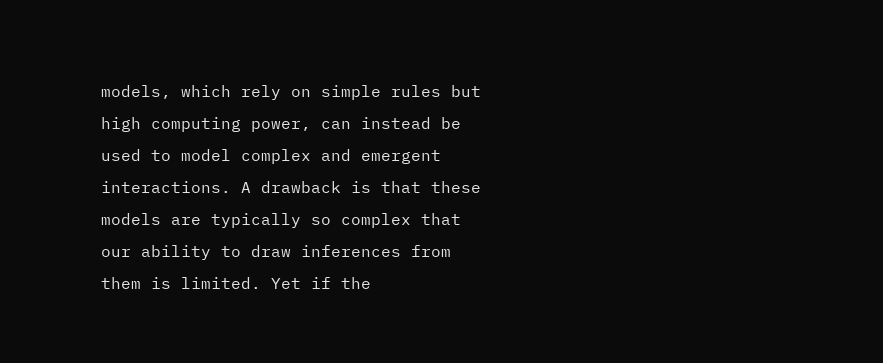models, which rely on simple rules but high computing power, can instead be used to model complex and emergent interactions. A drawback is that these models are typically so complex that our ability to draw inferences from them is limited. Yet if the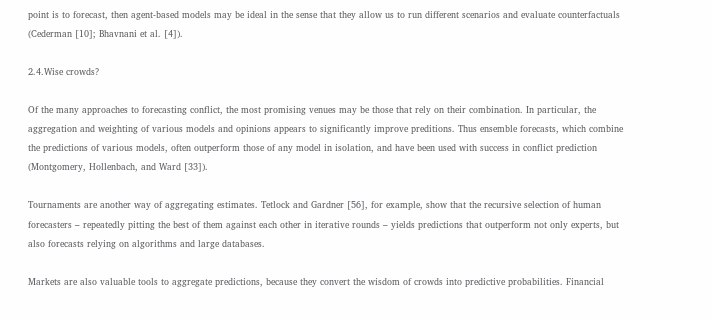point is to forecast, then agent-based models may be ideal in the sense that they allow us to run different scenarios and evaluate counterfactuals (Cederman [10]; Bhavnani et al. [4]).

2.4.Wise crowds?

Of the many approaches to forecasting conflict, the most promising venues may be those that rely on their combination. In particular, the aggregation and weighting of various models and opinions appears to significantly improve preditions. Thus ensemble forecasts, which combine the predictions of various models, often outperform those of any model in isolation, and have been used with success in conflict prediction (Montgomery, Hollenbach, and Ward [33]).

Tournaments are another way of aggregating estimates. Tetlock and Gardner [56], for example, show that the recursive selection of human forecasters – repeatedly pitting the best of them against each other in iterative rounds – yields predictions that outperform not only experts, but also forecasts relying on algorithms and large databases.

Markets are also valuable tools to aggregate predictions, because they convert the wisdom of crowds into predictive probabilities. Financial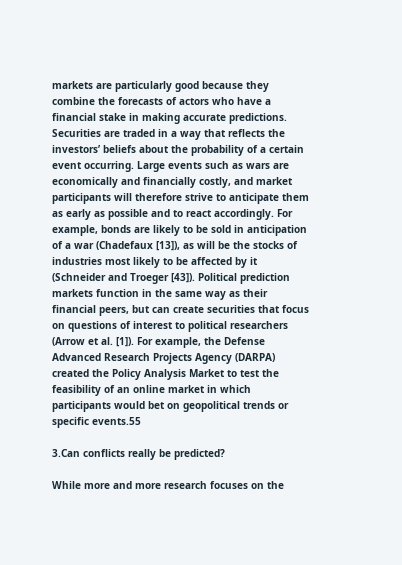markets are particularly good because they combine the forecasts of actors who have a financial stake in making accurate predictions. Securities are traded in a way that reflects the investors’ beliefs about the probability of a certain event occurring. Large events such as wars are economically and financially costly, and market participants will therefore strive to anticipate them as early as possible and to react accordingly. For example, bonds are likely to be sold in anticipation of a war (Chadefaux [13]), as will be the stocks of industries most likely to be affected by it (Schneider and Troeger [43]). Political prediction markets function in the same way as their financial peers, but can create securities that focus on questions of interest to political researchers (Arrow et al. [1]). For example, the Defense Advanced Research Projects Agency (DARPA) created the Policy Analysis Market to test the feasibility of an online market in which participants would bet on geopolitical trends or specific events.55

3.Can conflicts really be predicted?

While more and more research focuses on the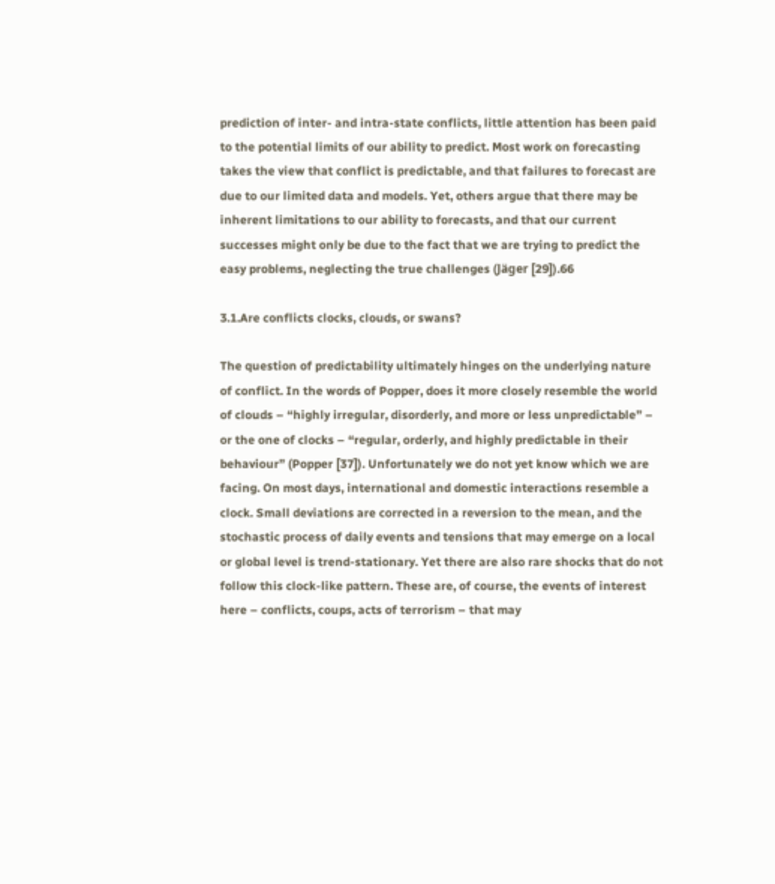prediction of inter- and intra-state conflicts, little attention has been paid to the potential limits of our ability to predict. Most work on forecasting takes the view that conflict is predictable, and that failures to forecast are due to our limited data and models. Yet, others argue that there may be inherent limitations to our ability to forecasts, and that our current successes might only be due to the fact that we are trying to predict the easy problems, neglecting the true challenges (Jäger [29]).66

3.1.Are conflicts clocks, clouds, or swans?

The question of predictability ultimately hinges on the underlying nature of conflict. In the words of Popper, does it more closely resemble the world of clouds – “highly irregular, disorderly, and more or less unpredictable” – or the one of clocks – “regular, orderly, and highly predictable in their behaviour” (Popper [37]). Unfortunately we do not yet know which we are facing. On most days, international and domestic interactions resemble a clock. Small deviations are corrected in a reversion to the mean, and the stochastic process of daily events and tensions that may emerge on a local or global level is trend-stationary. Yet there are also rare shocks that do not follow this clock-like pattern. These are, of course, the events of interest here – conflicts, coups, acts of terrorism – that may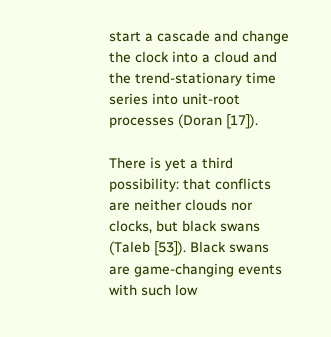start a cascade and change the clock into a cloud and the trend-stationary time series into unit-root processes (Doran [17]).

There is yet a third possibility: that conflicts are neither clouds nor clocks, but black swans (Taleb [53]). Black swans are game-changing events with such low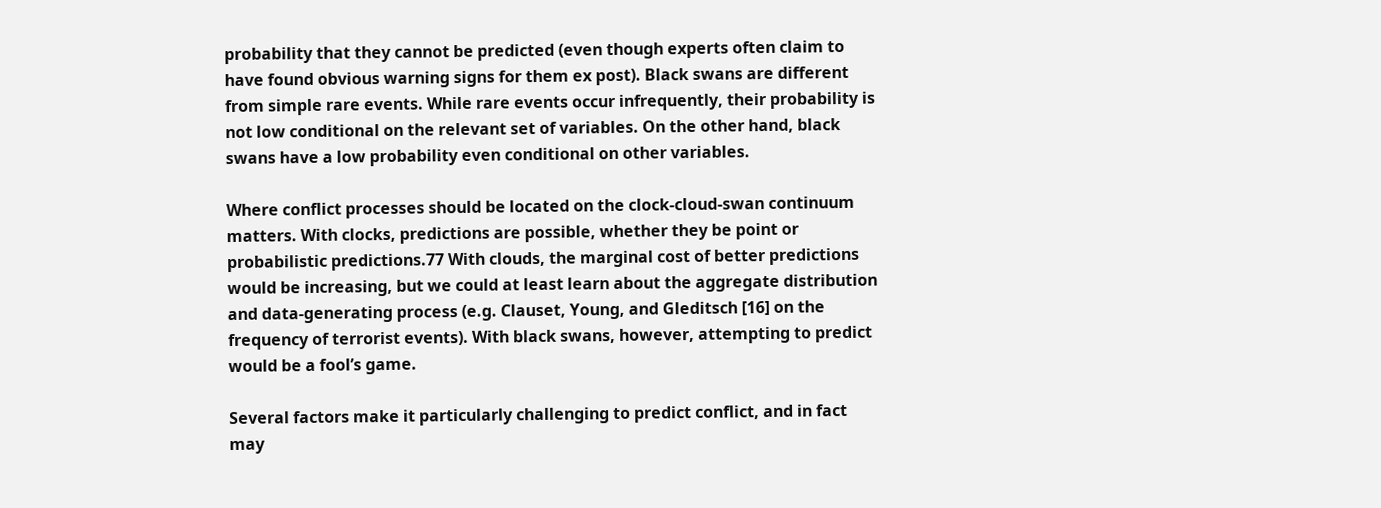probability that they cannot be predicted (even though experts often claim to have found obvious warning signs for them ex post). Black swans are different from simple rare events. While rare events occur infrequently, their probability is not low conditional on the relevant set of variables. On the other hand, black swans have a low probability even conditional on other variables.

Where conflict processes should be located on the clock-cloud-swan continuum matters. With clocks, predictions are possible, whether they be point or probabilistic predictions.77 With clouds, the marginal cost of better predictions would be increasing, but we could at least learn about the aggregate distribution and data-generating process (e.g. Clauset, Young, and Gleditsch [16] on the frequency of terrorist events). With black swans, however, attempting to predict would be a fool’s game.

Several factors make it particularly challenging to predict conflict, and in fact may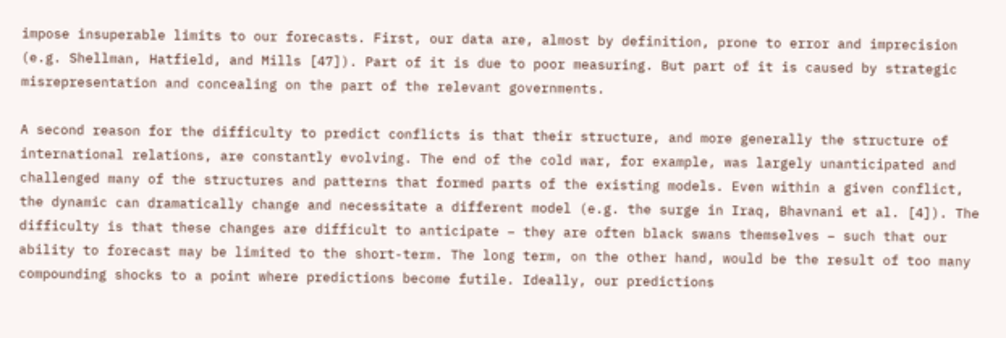impose insuperable limits to our forecasts. First, our data are, almost by definition, prone to error and imprecision (e.g. Shellman, Hatfield, and Mills [47]). Part of it is due to poor measuring. But part of it is caused by strategic misrepresentation and concealing on the part of the relevant governments.

A second reason for the difficulty to predict conflicts is that their structure, and more generally the structure of international relations, are constantly evolving. The end of the cold war, for example, was largely unanticipated and challenged many of the structures and patterns that formed parts of the existing models. Even within a given conflict, the dynamic can dramatically change and necessitate a different model (e.g. the surge in Iraq, Bhavnani et al. [4]). The difficulty is that these changes are difficult to anticipate – they are often black swans themselves – such that our ability to forecast may be limited to the short-term. The long term, on the other hand, would be the result of too many compounding shocks to a point where predictions become futile. Ideally, our predictions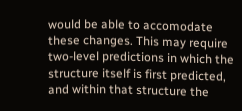would be able to accomodate these changes. This may require two-level predictions in which the structure itself is first predicted, and within that structure the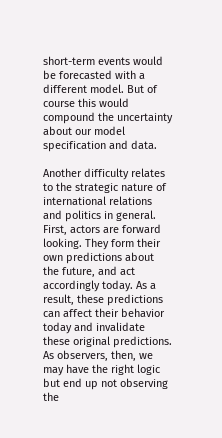short-term events would be forecasted with a different model. But of course this would compound the uncertainty about our model specification and data.

Another difficulty relates to the strategic nature of international relations and politics in general. First, actors are forward looking. They form their own predictions about the future, and act accordingly today. As a result, these predictions can affect their behavior today and invalidate these original predictions. As observers, then, we may have the right logic but end up not observing the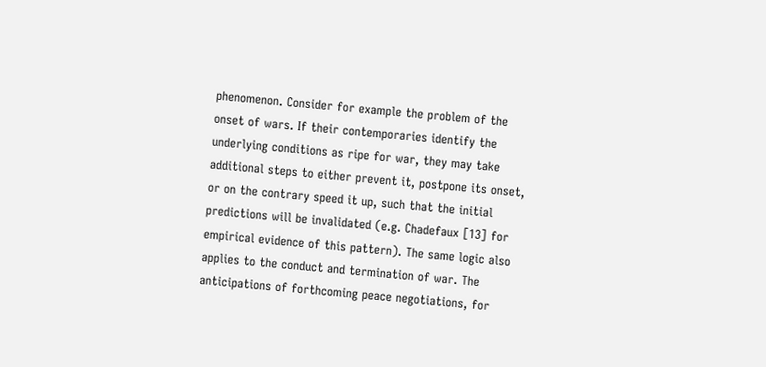phenomenon. Consider for example the problem of the onset of wars. If their contemporaries identify the underlying conditions as ripe for war, they may take additional steps to either prevent it, postpone its onset, or on the contrary speed it up, such that the initial predictions will be invalidated (e.g. Chadefaux [13] for empirical evidence of this pattern). The same logic also applies to the conduct and termination of war. The anticipations of forthcoming peace negotiations, for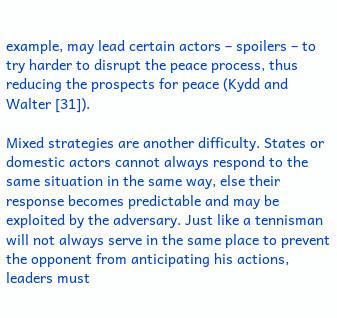example, may lead certain actors – spoilers – to try harder to disrupt the peace process, thus reducing the prospects for peace (Kydd and Walter [31]).

Mixed strategies are another difficulty. States or domestic actors cannot always respond to the same situation in the same way, else their response becomes predictable and may be exploited by the adversary. Just like a tennisman will not always serve in the same place to prevent the opponent from anticipating his actions, leaders must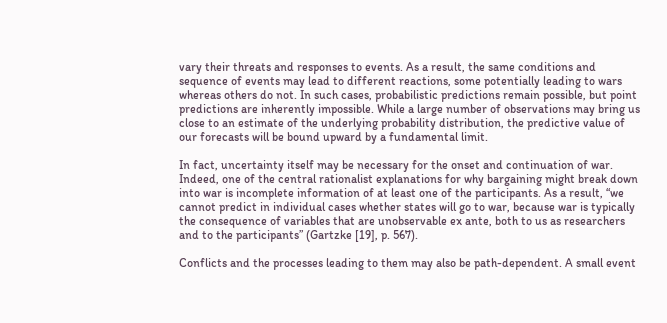vary their threats and responses to events. As a result, the same conditions and sequence of events may lead to different reactions, some potentially leading to wars whereas others do not. In such cases, probabilistic predictions remain possible, but point predictions are inherently impossible. While a large number of observations may bring us close to an estimate of the underlying probability distribution, the predictive value of our forecasts will be bound upward by a fundamental limit.

In fact, uncertainty itself may be necessary for the onset and continuation of war. Indeed, one of the central rationalist explanations for why bargaining might break down into war is incomplete information of at least one of the participants. As a result, “we cannot predict in individual cases whether states will go to war, because war is typically the consequence of variables that are unobservable ex ante, both to us as researchers and to the participants” (Gartzke [19], p. 567).

Conflicts and the processes leading to them may also be path-dependent. A small event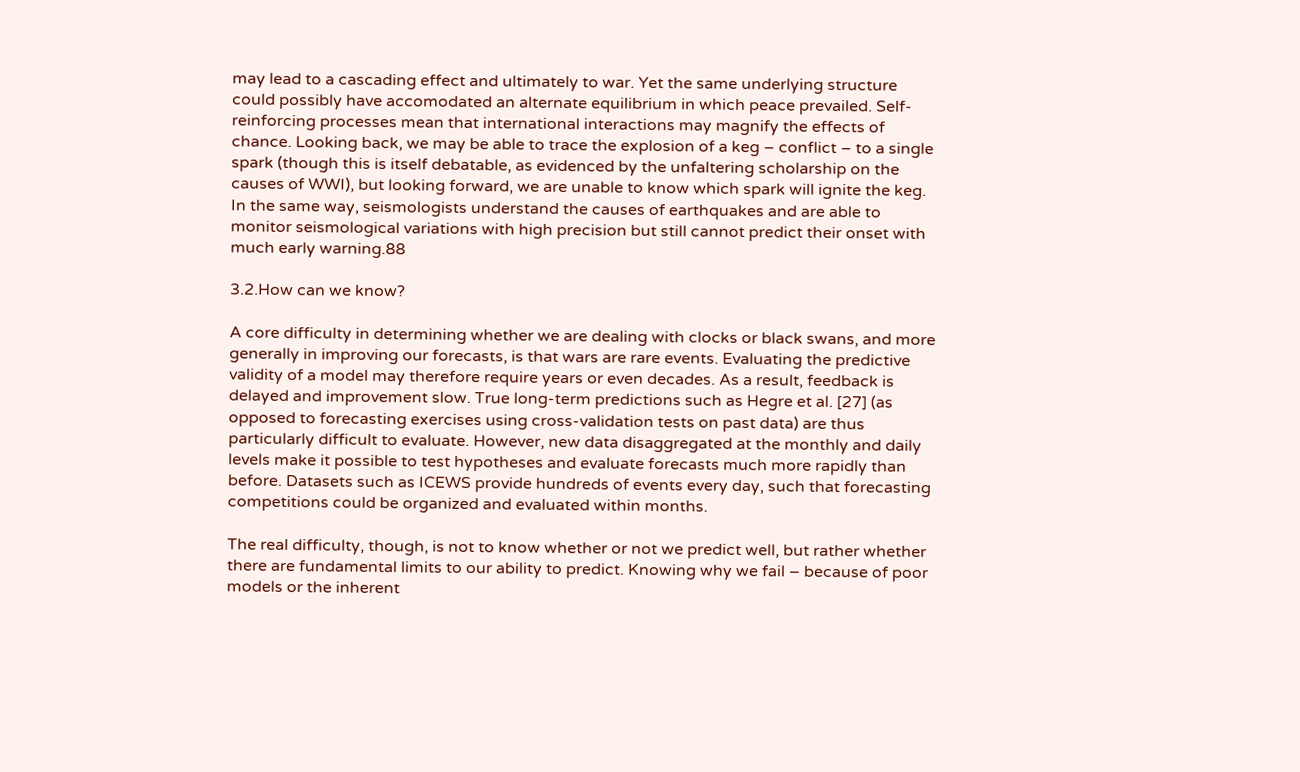may lead to a cascading effect and ultimately to war. Yet the same underlying structure could possibly have accomodated an alternate equilibrium in which peace prevailed. Self-reinforcing processes mean that international interactions may magnify the effects of chance. Looking back, we may be able to trace the explosion of a keg – conflict – to a single spark (though this is itself debatable, as evidenced by the unfaltering scholarship on the causes of WWI), but looking forward, we are unable to know which spark will ignite the keg. In the same way, seismologists understand the causes of earthquakes and are able to monitor seismological variations with high precision but still cannot predict their onset with much early warning.88

3.2.How can we know?

A core difficulty in determining whether we are dealing with clocks or black swans, and more generally in improving our forecasts, is that wars are rare events. Evaluating the predictive validity of a model may therefore require years or even decades. As a result, feedback is delayed and improvement slow. True long-term predictions such as Hegre et al. [27] (as opposed to forecasting exercises using cross-validation tests on past data) are thus particularly difficult to evaluate. However, new data disaggregated at the monthly and daily levels make it possible to test hypotheses and evaluate forecasts much more rapidly than before. Datasets such as ICEWS provide hundreds of events every day, such that forecasting competitions could be organized and evaluated within months.

The real difficulty, though, is not to know whether or not we predict well, but rather whether there are fundamental limits to our ability to predict. Knowing why we fail – because of poor models or the inherent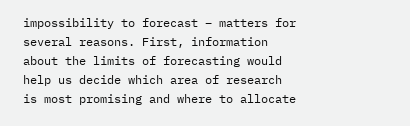impossibility to forecast – matters for several reasons. First, information about the limits of forecasting would help us decide which area of research is most promising and where to allocate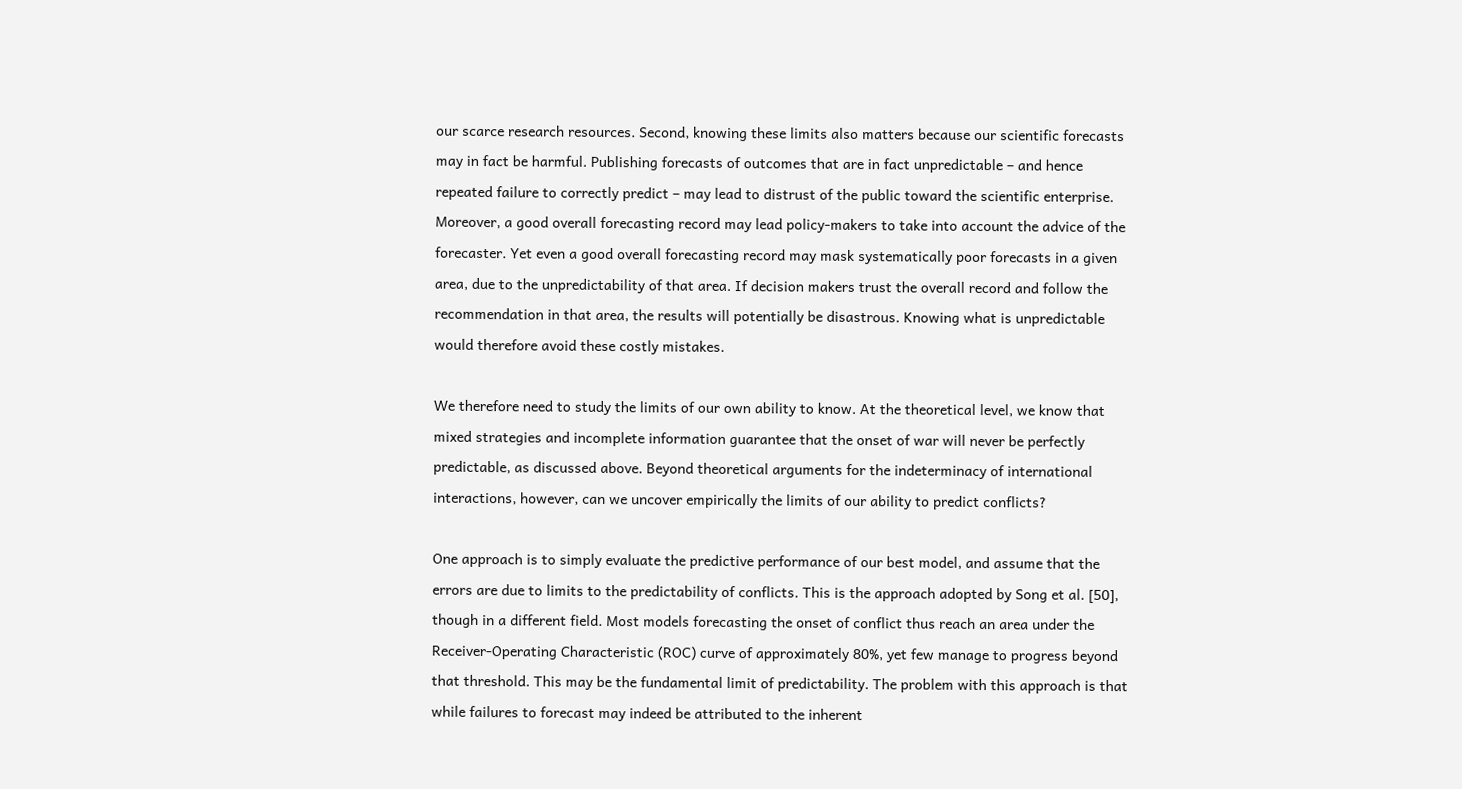our scarce research resources. Second, knowing these limits also matters because our scientific forecasts may in fact be harmful. Publishing forecasts of outcomes that are in fact unpredictable – and hence repeated failure to correctly predict – may lead to distrust of the public toward the scientific enterprise. Moreover, a good overall forecasting record may lead policy-makers to take into account the advice of the forecaster. Yet even a good overall forecasting record may mask systematically poor forecasts in a given area, due to the unpredictability of that area. If decision makers trust the overall record and follow the recommendation in that area, the results will potentially be disastrous. Knowing what is unpredictable would therefore avoid these costly mistakes.

We therefore need to study the limits of our own ability to know. At the theoretical level, we know that mixed strategies and incomplete information guarantee that the onset of war will never be perfectly predictable, as discussed above. Beyond theoretical arguments for the indeterminacy of international interactions, however, can we uncover empirically the limits of our ability to predict conflicts?

One approach is to simply evaluate the predictive performance of our best model, and assume that the errors are due to limits to the predictability of conflicts. This is the approach adopted by Song et al. [50], though in a different field. Most models forecasting the onset of conflict thus reach an area under the Receiver-Operating Characteristic (ROC) curve of approximately 80%, yet few manage to progress beyond that threshold. This may be the fundamental limit of predictability. The problem with this approach is that while failures to forecast may indeed be attributed to the inherent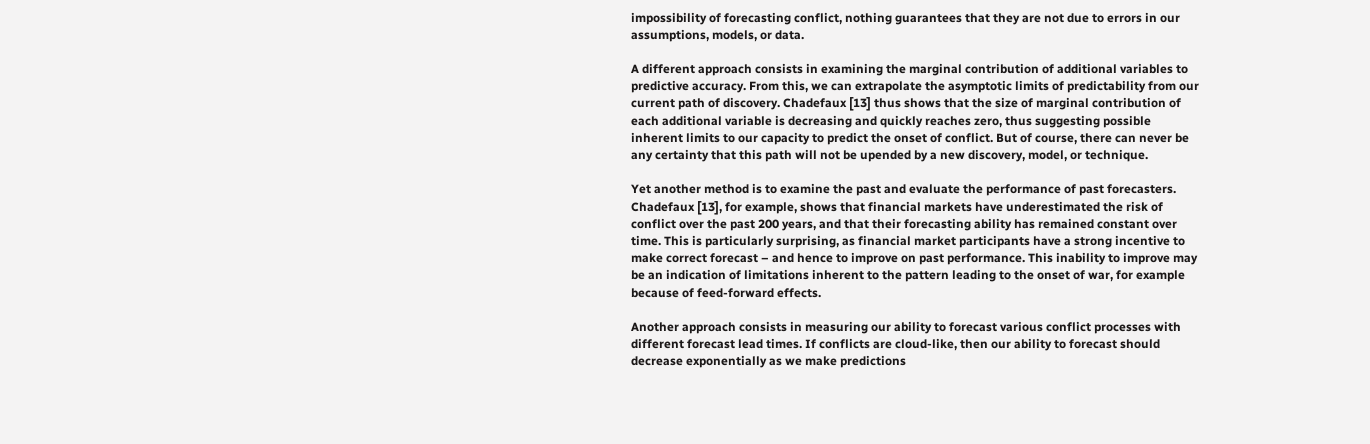impossibility of forecasting conflict, nothing guarantees that they are not due to errors in our assumptions, models, or data.

A different approach consists in examining the marginal contribution of additional variables to predictive accuracy. From this, we can extrapolate the asymptotic limits of predictability from our current path of discovery. Chadefaux [13] thus shows that the size of marginal contribution of each additional variable is decreasing and quickly reaches zero, thus suggesting possible inherent limits to our capacity to predict the onset of conflict. But of course, there can never be any certainty that this path will not be upended by a new discovery, model, or technique.

Yet another method is to examine the past and evaluate the performance of past forecasters. Chadefaux [13], for example, shows that financial markets have underestimated the risk of conflict over the past 200 years, and that their forecasting ability has remained constant over time. This is particularly surprising, as financial market participants have a strong incentive to make correct forecast – and hence to improve on past performance. This inability to improve may be an indication of limitations inherent to the pattern leading to the onset of war, for example because of feed-forward effects.

Another approach consists in measuring our ability to forecast various conflict processes with different forecast lead times. If conflicts are cloud-like, then our ability to forecast should decrease exponentially as we make predictions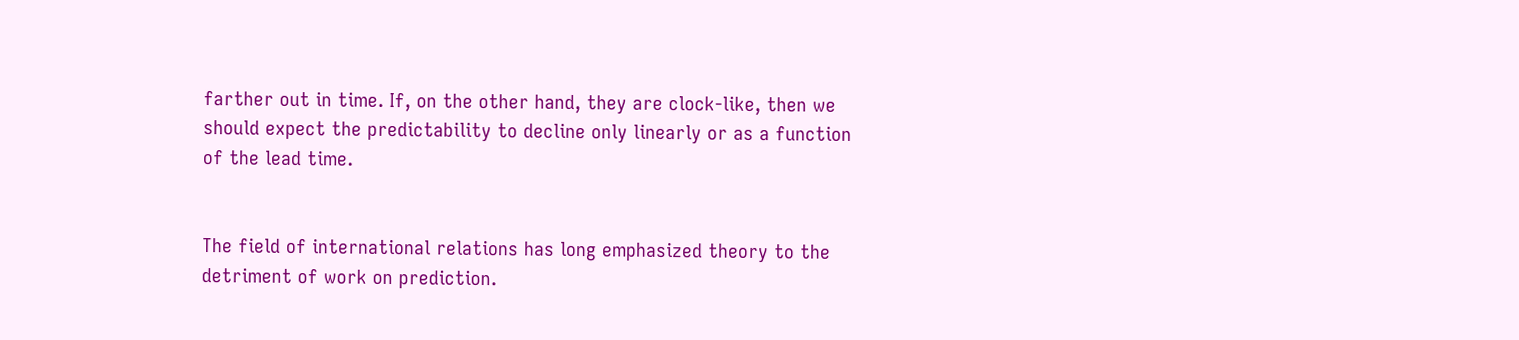farther out in time. If, on the other hand, they are clock-like, then we should expect the predictability to decline only linearly or as a function of the lead time.


The field of international relations has long emphasized theory to the detriment of work on prediction.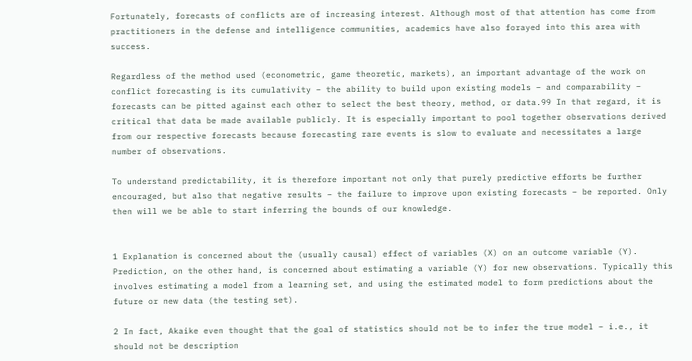Fortunately, forecasts of conflicts are of increasing interest. Although most of that attention has come from practitioners in the defense and intelligence communities, academics have also forayed into this area with success.

Regardless of the method used (econometric, game theoretic, markets), an important advantage of the work on conflict forecasting is its cumulativity – the ability to build upon existing models – and comparability – forecasts can be pitted against each other to select the best theory, method, or data.99 In that regard, it is critical that data be made available publicly. It is especially important to pool together observations derived from our respective forecasts because forecasting rare events is slow to evaluate and necessitates a large number of observations.

To understand predictability, it is therefore important not only that purely predictive efforts be further encouraged, but also that negative results – the failure to improve upon existing forecasts – be reported. Only then will we be able to start inferring the bounds of our knowledge.


1 Explanation is concerned about the (usually causal) effect of variables (X) on an outcome variable (Y). Prediction, on the other hand, is concerned about estimating a variable (Y) for new observations. Typically this involves estimating a model from a learning set, and using the estimated model to form predictions about the future or new data (the testing set).

2 In fact, Akaike even thought that the goal of statistics should not be to infer the true model – i.e., it should not be description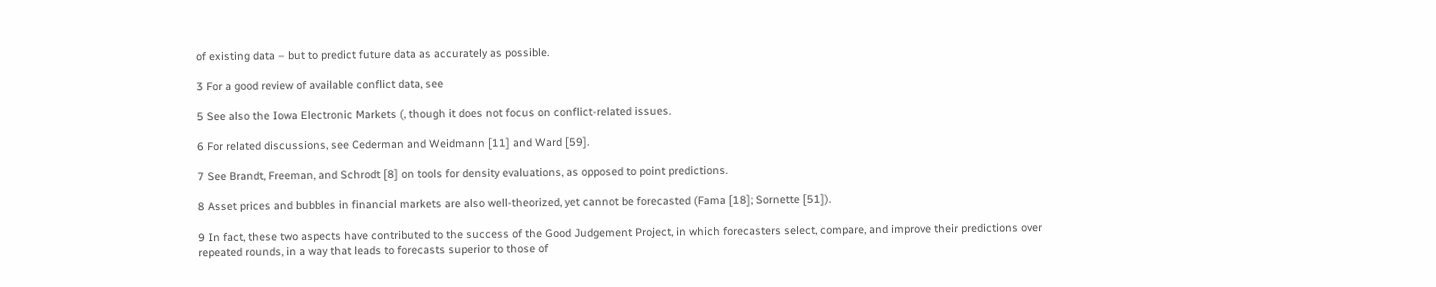of existing data – but to predict future data as accurately as possible.

3 For a good review of available conflict data, see

5 See also the Iowa Electronic Markets (, though it does not focus on conflict-related issues.

6 For related discussions, see Cederman and Weidmann [11] and Ward [59].

7 See Brandt, Freeman, and Schrodt [8] on tools for density evaluations, as opposed to point predictions.

8 Asset prices and bubbles in financial markets are also well-theorized, yet cannot be forecasted (Fama [18]; Sornette [51]).

9 In fact, these two aspects have contributed to the success of the Good Judgement Project, in which forecasters select, compare, and improve their predictions over repeated rounds, in a way that leads to forecasts superior to those of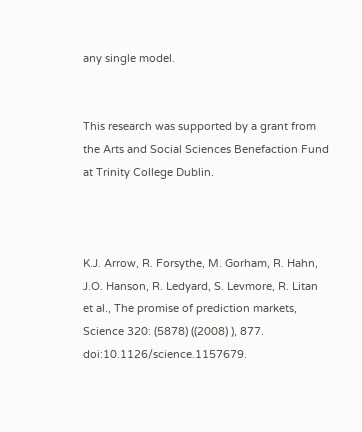any single model.


This research was supported by a grant from the Arts and Social Sciences Benefaction Fund at Trinity College Dublin.



K.J. Arrow, R. Forsythe, M. Gorham, R. Hahn, J.O. Hanson, R. Ledyard, S. Levmore, R. Litan et al., The promise of prediction markets, Science 320: (5878) ((2008) ), 877. doi:10.1126/science.1157679.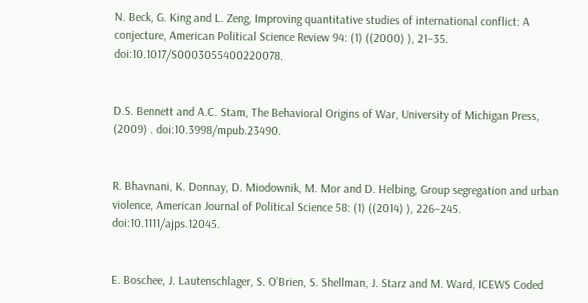N. Beck, G. King and L. Zeng, Improving quantitative studies of international conflict: A conjecture, American Political Science Review 94: (1) ((2000) ), 21–35. doi:10.1017/S0003055400220078.


D.S. Bennett and A.C. Stam, The Behavioral Origins of War, University of Michigan Press, (2009) . doi:10.3998/mpub.23490.


R. Bhavnani, K. Donnay, D. Miodownik, M. Mor and D. Helbing, Group segregation and urban violence, American Journal of Political Science 58: (1) ((2014) ), 226–245. doi:10.1111/ajps.12045.


E. Boschee, J. Lautenschlager, S. O’Brien, S. Shellman, J. Starz and M. Ward, ICEWS Coded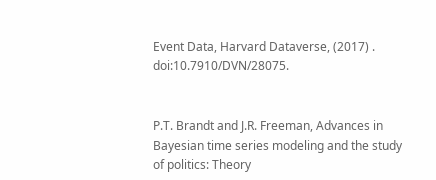Event Data, Harvard Dataverse, (2017) . doi:10.7910/DVN/28075.


P.T. Brandt and J.R. Freeman, Advances in Bayesian time series modeling and the study of politics: Theory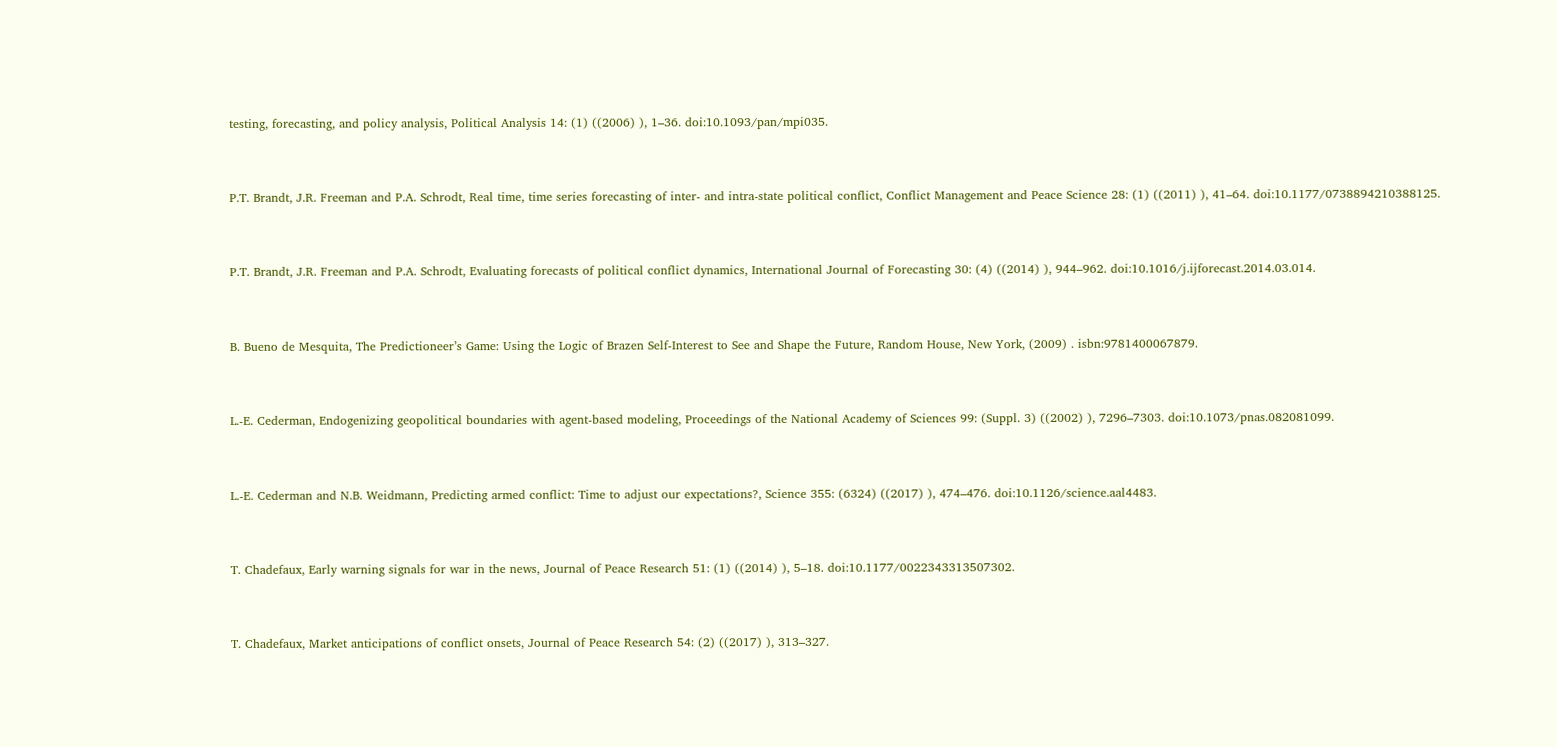testing, forecasting, and policy analysis, Political Analysis 14: (1) ((2006) ), 1–36. doi:10.1093/pan/mpi035.


P.T. Brandt, J.R. Freeman and P.A. Schrodt, Real time, time series forecasting of inter- and intra-state political conflict, Conflict Management and Peace Science 28: (1) ((2011) ), 41–64. doi:10.1177/0738894210388125.


P.T. Brandt, J.R. Freeman and P.A. Schrodt, Evaluating forecasts of political conflict dynamics, International Journal of Forecasting 30: (4) ((2014) ), 944–962. doi:10.1016/j.ijforecast.2014.03.014.


B. Bueno de Mesquita, The Predictioneer’s Game: Using the Logic of Brazen Self-Interest to See and Shape the Future, Random House, New York, (2009) . isbn:9781400067879.


L.-E. Cederman, Endogenizing geopolitical boundaries with agent-based modeling, Proceedings of the National Academy of Sciences 99: (Suppl. 3) ((2002) ), 7296–7303. doi:10.1073/pnas.082081099.


L.-E. Cederman and N.B. Weidmann, Predicting armed conflict: Time to adjust our expectations?, Science 355: (6324) ((2017) ), 474–476. doi:10.1126/science.aal4483.


T. Chadefaux, Early warning signals for war in the news, Journal of Peace Research 51: (1) ((2014) ), 5–18. doi:10.1177/0022343313507302.


T. Chadefaux, Market anticipations of conflict onsets, Journal of Peace Research 54: (2) ((2017) ), 313–327.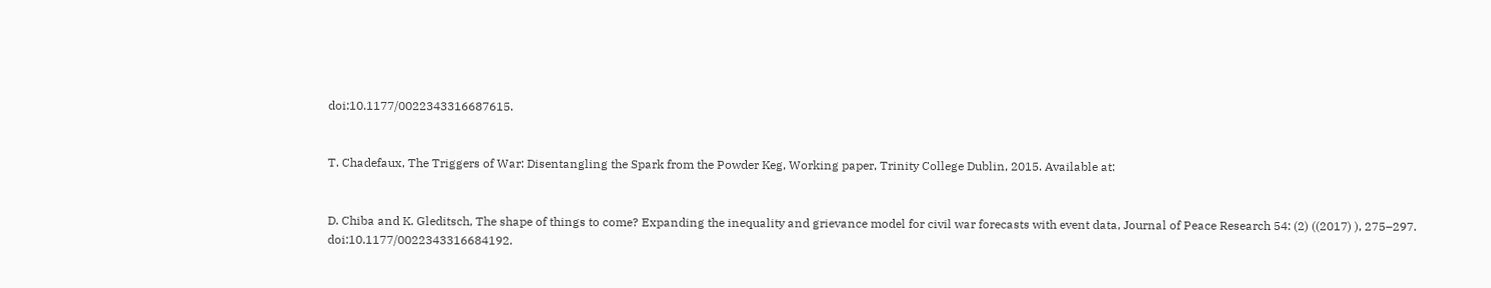doi:10.1177/0022343316687615.


T. Chadefaux, The Triggers of War: Disentangling the Spark from the Powder Keg, Working paper, Trinity College Dublin, 2015. Available at:


D. Chiba and K. Gleditsch, The shape of things to come? Expanding the inequality and grievance model for civil war forecasts with event data, Journal of Peace Research 54: (2) ((2017) ), 275–297. doi:10.1177/0022343316684192.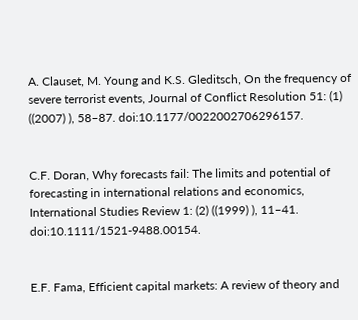A. Clauset, M. Young and K.S. Gleditsch, On the frequency of severe terrorist events, Journal of Conflict Resolution 51: (1) ((2007) ), 58–87. doi:10.1177/0022002706296157.


C.F. Doran, Why forecasts fail: The limits and potential of forecasting in international relations and economics, International Studies Review 1: (2) ((1999) ), 11–41. doi:10.1111/1521-9488.00154.


E.F. Fama, Efficient capital markets: A review of theory and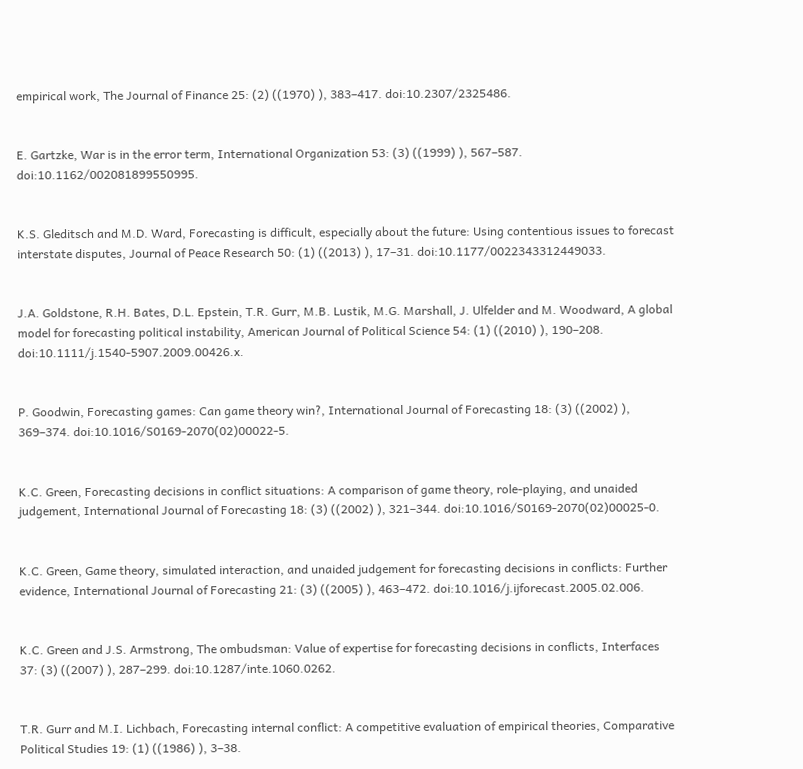empirical work, The Journal of Finance 25: (2) ((1970) ), 383–417. doi:10.2307/2325486.


E. Gartzke, War is in the error term, International Organization 53: (3) ((1999) ), 567–587. doi:10.1162/002081899550995.


K.S. Gleditsch and M.D. Ward, Forecasting is difficult, especially about the future: Using contentious issues to forecast interstate disputes, Journal of Peace Research 50: (1) ((2013) ), 17–31. doi:10.1177/0022343312449033.


J.A. Goldstone, R.H. Bates, D.L. Epstein, T.R. Gurr, M.B. Lustik, M.G. Marshall, J. Ulfelder and M. Woodward, A global model for forecasting political instability, American Journal of Political Science 54: (1) ((2010) ), 190–208. doi:10.1111/j.1540-5907.2009.00426.x.


P. Goodwin, Forecasting games: Can game theory win?, International Journal of Forecasting 18: (3) ((2002) ), 369–374. doi:10.1016/S0169-2070(02)00022-5.


K.C. Green, Forecasting decisions in conflict situations: A comparison of game theory, role-playing, and unaided judgement, International Journal of Forecasting 18: (3) ((2002) ), 321–344. doi:10.1016/S0169-2070(02)00025-0.


K.C. Green, Game theory, simulated interaction, and unaided judgement for forecasting decisions in conflicts: Further evidence, International Journal of Forecasting 21: (3) ((2005) ), 463–472. doi:10.1016/j.ijforecast.2005.02.006.


K.C. Green and J.S. Armstrong, The ombudsman: Value of expertise for forecasting decisions in conflicts, Interfaces 37: (3) ((2007) ), 287–299. doi:10.1287/inte.1060.0262.


T.R. Gurr and M.I. Lichbach, Forecasting internal conflict: A competitive evaluation of empirical theories, Comparative Political Studies 19: (1) ((1986) ), 3–38.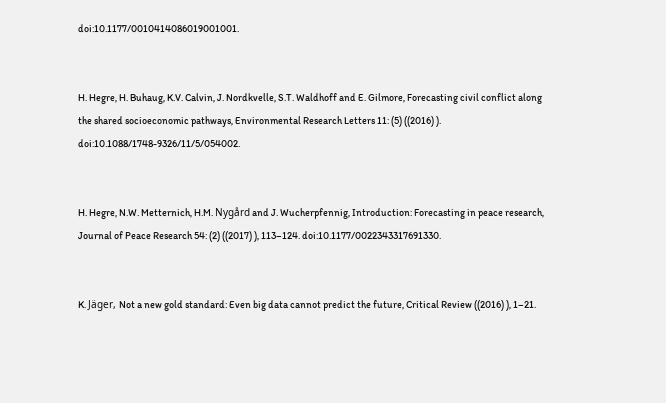doi:10.1177/0010414086019001001.


H. Hegre, H. Buhaug, K.V. Calvin, J. Nordkvelle, S.T. Waldhoff and E. Gilmore, Forecasting civil conflict along the shared socioeconomic pathways, Environmental Research Letters 11: (5) ((2016) ). doi:10.1088/1748-9326/11/5/054002.


H. Hegre, N.W. Metternich, H.M. Nygård and J. Wucherpfennig, Introduction: Forecasting in peace research, Journal of Peace Research 54: (2) ((2017) ), 113–124. doi:10.1177/0022343317691330.


K. Jäger, Not a new gold standard: Even big data cannot predict the future, Critical Review ((2016) ), 1–21.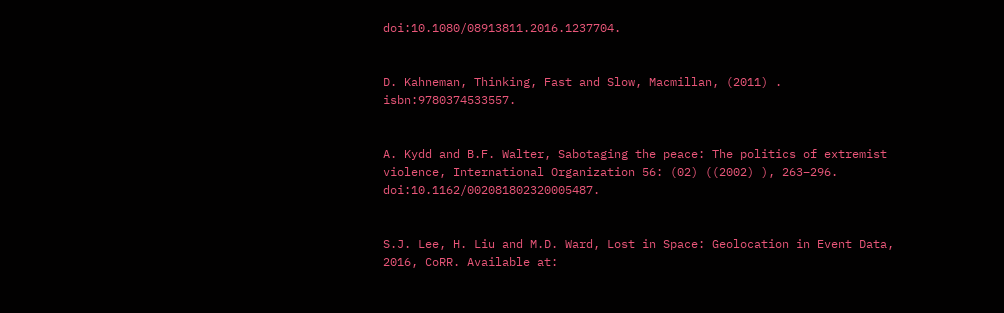doi:10.1080/08913811.2016.1237704.


D. Kahneman, Thinking, Fast and Slow, Macmillan, (2011) . isbn:9780374533557.


A. Kydd and B.F. Walter, Sabotaging the peace: The politics of extremist violence, International Organization 56: (02) ((2002) ), 263–296. doi:10.1162/002081802320005487.


S.J. Lee, H. Liu and M.D. Ward, Lost in Space: Geolocation in Event Data, 2016, CoRR. Available at: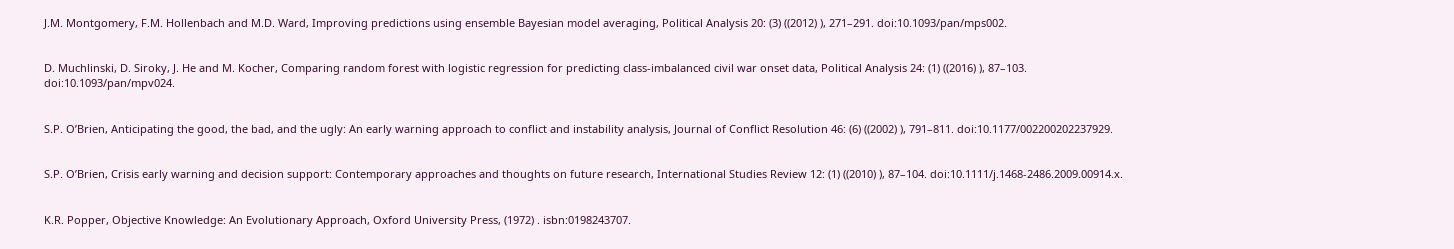J.M. Montgomery, F.M. Hollenbach and M.D. Ward, Improving predictions using ensemble Bayesian model averaging, Political Analysis 20: (3) ((2012) ), 271–291. doi:10.1093/pan/mps002.


D. Muchlinski, D. Siroky, J. He and M. Kocher, Comparing random forest with logistic regression for predicting class-imbalanced civil war onset data, Political Analysis 24: (1) ((2016) ), 87–103. doi:10.1093/pan/mpv024.


S.P. O’Brien, Anticipating the good, the bad, and the ugly: An early warning approach to conflict and instability analysis, Journal of Conflict Resolution 46: (6) ((2002) ), 791–811. doi:10.1177/002200202237929.


S.P. O’Brien, Crisis early warning and decision support: Contemporary approaches and thoughts on future research, International Studies Review 12: (1) ((2010) ), 87–104. doi:10.1111/j.1468-2486.2009.00914.x.


K.R. Popper, Objective Knowledge: An Evolutionary Approach, Oxford University Press, (1972) . isbn:0198243707.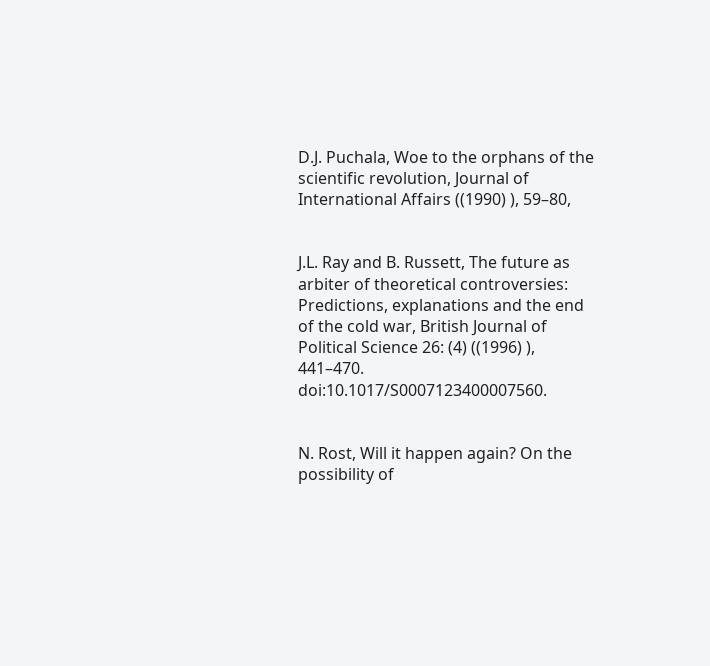D.J. Puchala, Woe to the orphans of the scientific revolution, Journal of International Affairs ((1990) ), 59–80,


J.L. Ray and B. Russett, The future as arbiter of theoretical controversies: Predictions, explanations and the end of the cold war, British Journal of Political Science 26: (4) ((1996) ), 441–470. doi:10.1017/S0007123400007560.


N. Rost, Will it happen again? On the possibility of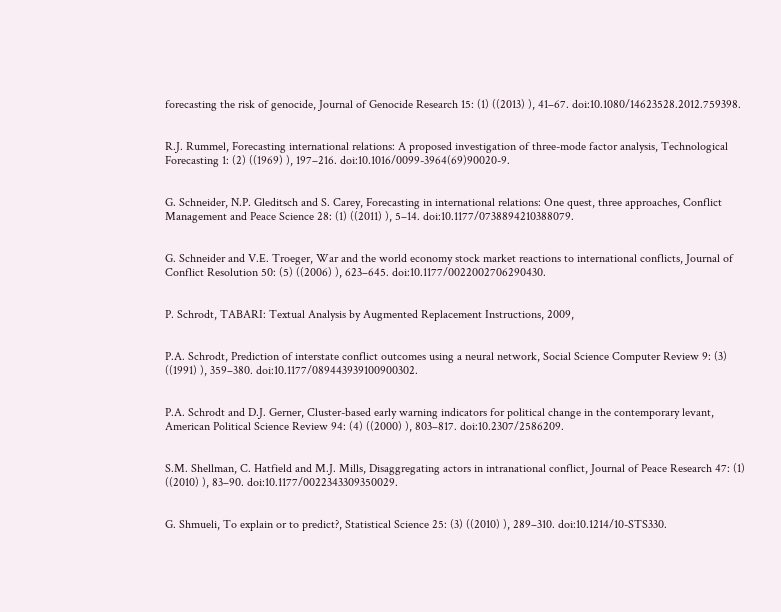forecasting the risk of genocide, Journal of Genocide Research 15: (1) ((2013) ), 41–67. doi:10.1080/14623528.2012.759398.


R.J. Rummel, Forecasting international relations: A proposed investigation of three-mode factor analysis, Technological Forecasting 1: (2) ((1969) ), 197–216. doi:10.1016/0099-3964(69)90020-9.


G. Schneider, N.P. Gleditsch and S. Carey, Forecasting in international relations: One quest, three approaches, Conflict Management and Peace Science 28: (1) ((2011) ), 5–14. doi:10.1177/0738894210388079.


G. Schneider and V.E. Troeger, War and the world economy stock market reactions to international conflicts, Journal of Conflict Resolution 50: (5) ((2006) ), 623–645. doi:10.1177/0022002706290430.


P. Schrodt, TABARI: Textual Analysis by Augmented Replacement Instructions, 2009,


P.A. Schrodt, Prediction of interstate conflict outcomes using a neural network, Social Science Computer Review 9: (3) ((1991) ), 359–380. doi:10.1177/089443939100900302.


P.A. Schrodt and D.J. Gerner, Cluster-based early warning indicators for political change in the contemporary levant, American Political Science Review 94: (4) ((2000) ), 803–817. doi:10.2307/2586209.


S.M. Shellman, C. Hatfield and M.J. Mills, Disaggregating actors in intranational conflict, Journal of Peace Research 47: (1) ((2010) ), 83–90. doi:10.1177/0022343309350029.


G. Shmueli, To explain or to predict?, Statistical Science 25: (3) ((2010) ), 289–310. doi:10.1214/10-STS330.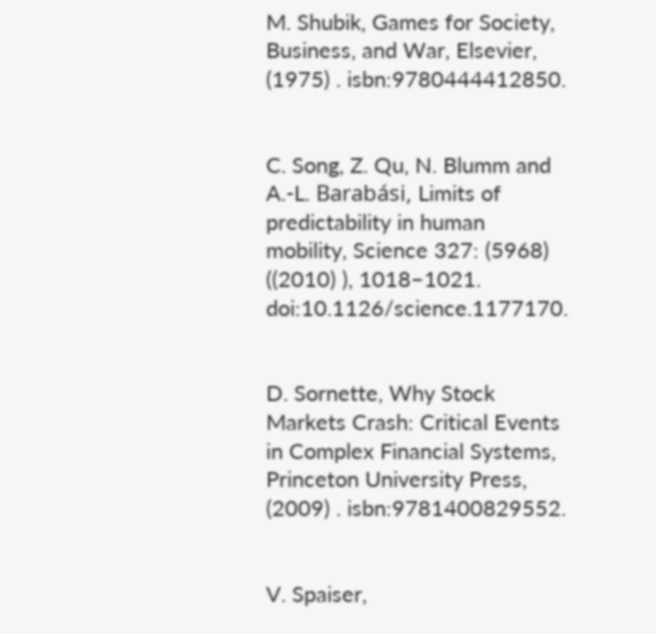M. Shubik, Games for Society, Business, and War, Elsevier, (1975) . isbn:9780444412850.


C. Song, Z. Qu, N. Blumm and A.-L. Barabási, Limits of predictability in human mobility, Science 327: (5968) ((2010) ), 1018–1021. doi:10.1126/science.1177170.


D. Sornette, Why Stock Markets Crash: Critical Events in Complex Financial Systems, Princeton University Press, (2009) . isbn:9781400829552.


V. Spaiser,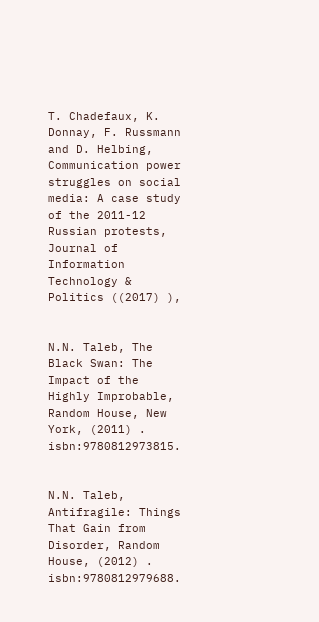T. Chadefaux, K. Donnay, F. Russmann and D. Helbing, Communication power struggles on social media: A case study of the 2011-12 Russian protests, Journal of Information Technology & Politics ((2017) ),


N.N. Taleb, The Black Swan: The Impact of the Highly Improbable, Random House, New York, (2011) . isbn:9780812973815.


N.N. Taleb, Antifragile: Things That Gain from Disorder, Random House, (2012) . isbn:9780812979688.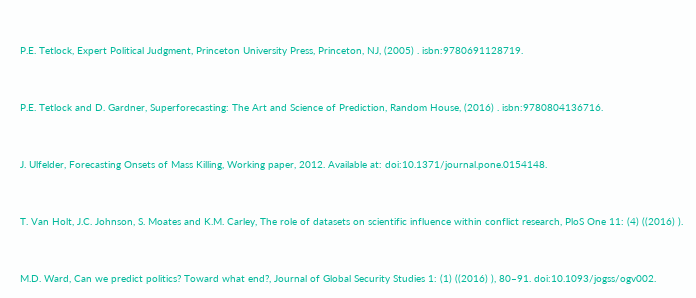P.E. Tetlock, Expert Political Judgment, Princeton University Press, Princeton, NJ, (2005) . isbn:9780691128719.


P.E. Tetlock and D. Gardner, Superforecasting: The Art and Science of Prediction, Random House, (2016) . isbn:9780804136716.


J. Ulfelder, Forecasting Onsets of Mass Killing, Working paper, 2012. Available at: doi:10.1371/journal.pone.0154148.


T. Van Holt, J.C. Johnson, S. Moates and K.M. Carley, The role of datasets on scientific influence within conflict research, PloS One 11: (4) ((2016) ).


M.D. Ward, Can we predict politics? Toward what end?, Journal of Global Security Studies 1: (1) ((2016) ), 80–91. doi:10.1093/jogss/ogv002.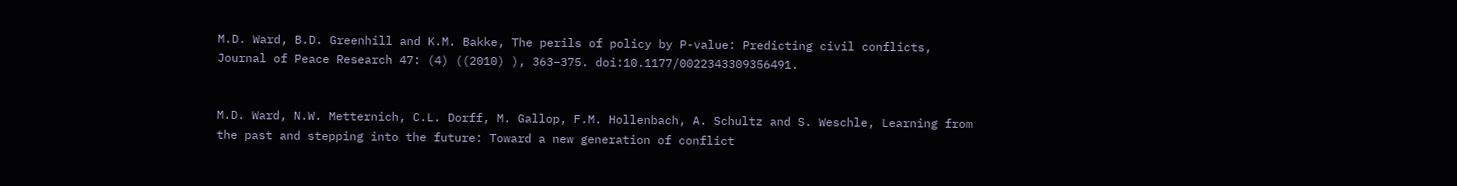M.D. Ward, B.D. Greenhill and K.M. Bakke, The perils of policy by P-value: Predicting civil conflicts, Journal of Peace Research 47: (4) ((2010) ), 363–375. doi:10.1177/0022343309356491.


M.D. Ward, N.W. Metternich, C.L. Dorff, M. Gallop, F.M. Hollenbach, A. Schultz and S. Weschle, Learning from the past and stepping into the future: Toward a new generation of conflict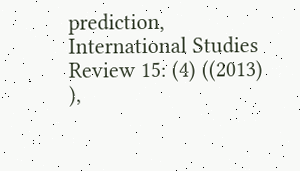prediction, International Studies Review 15: (4) ((2013) ),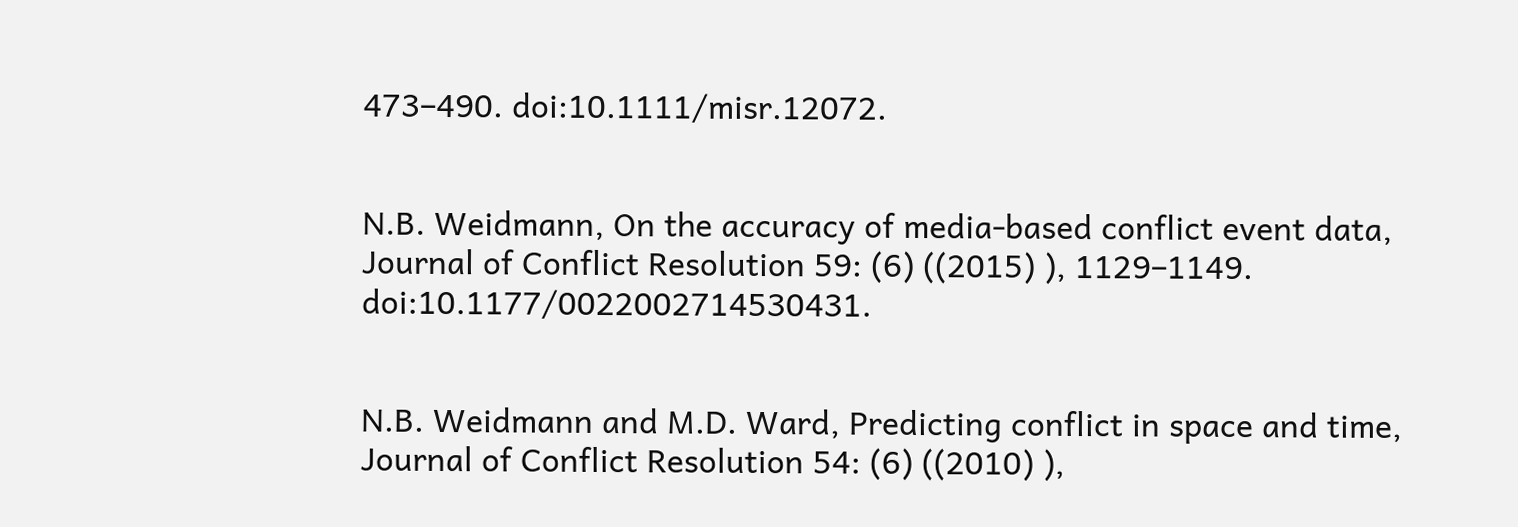473–490. doi:10.1111/misr.12072.


N.B. Weidmann, On the accuracy of media-based conflict event data, Journal of Conflict Resolution 59: (6) ((2015) ), 1129–1149. doi:10.1177/0022002714530431.


N.B. Weidmann and M.D. Ward, Predicting conflict in space and time, Journal of Conflict Resolution 54: (6) ((2010) ),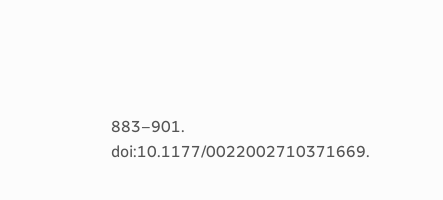883–901. doi:10.1177/0022002710371669.